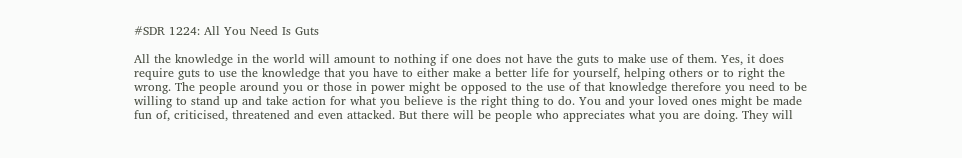#SDR 1224: All You Need Is Guts

All the knowledge in the world will amount to nothing if one does not have the guts to make use of them. Yes, it does require guts to use the knowledge that you have to either make a better life for yourself, helping others or to right the wrong. The people around you or those in power might be opposed to the use of that knowledge therefore you need to be willing to stand up and take action for what you believe is the right thing to do. You and your loved ones might be made fun of, criticised, threatened and even attacked. But there will be people who appreciates what you are doing. They will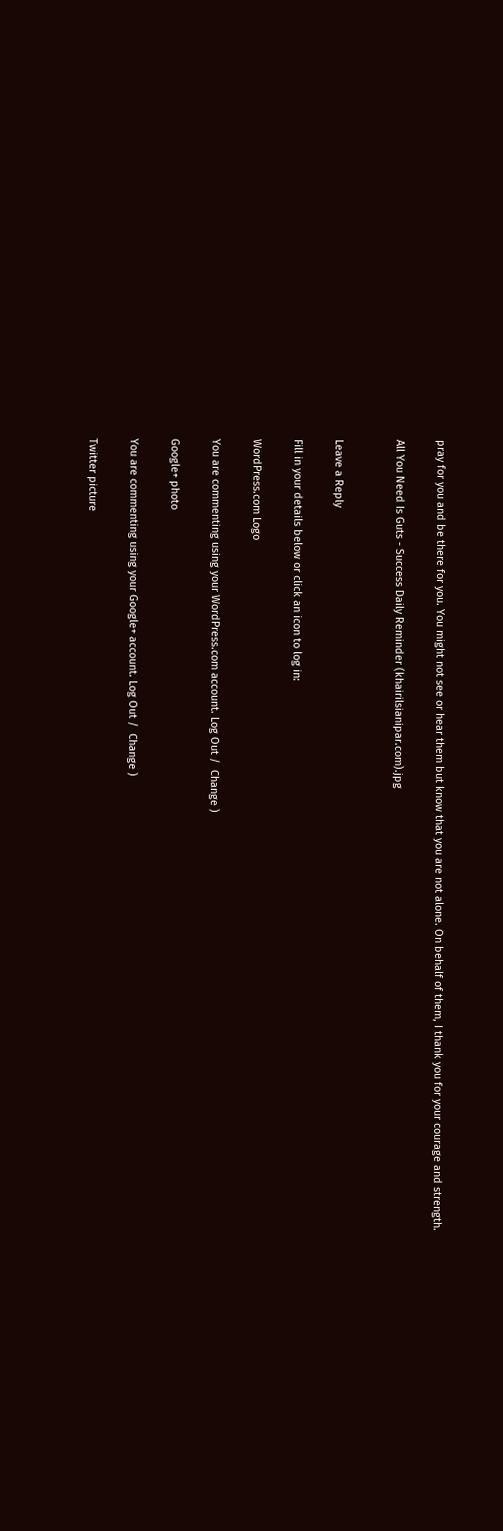pray for you and be there for you. You might not see or hear them but know that you are not alone. On behalf of them, I thank you for your courage and strength.

All You Need Is Guts - Success Daily Reminder (khairilsianipar.com).jpg


Leave a Reply

Fill in your details below or click an icon to log in:

WordPress.com Logo

You are commenting using your WordPress.com account. Log Out /  Change )

Google+ photo

You are commenting using your Google+ account. Log Out /  Change )

Twitter picture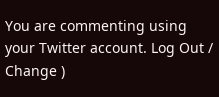You are commenting using your Twitter account. Log Out /  Change )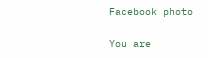Facebook photo

You are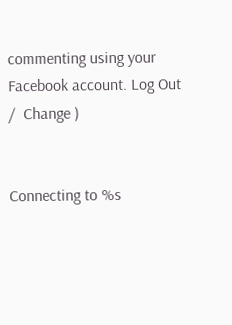commenting using your Facebook account. Log Out /  Change )


Connecting to %s